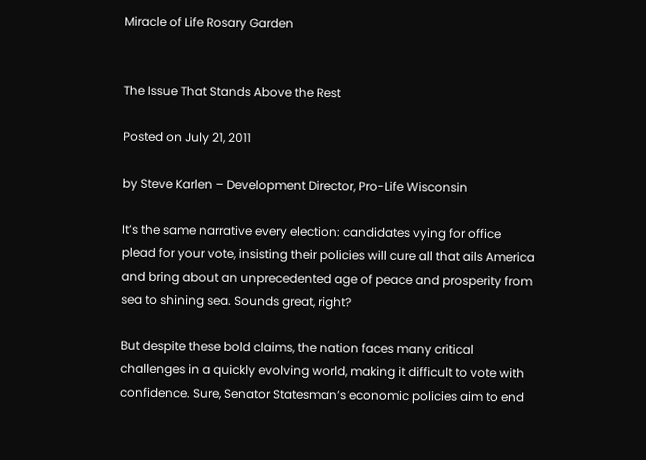Miracle of Life Rosary Garden


The Issue That Stands Above the Rest

Posted on July 21, 2011

by Steve Karlen – Development Director, Pro-Life Wisconsin

It’s the same narrative every election: candidates vying for office plead for your vote, insisting their policies will cure all that ails America and bring about an unprecedented age of peace and prosperity from sea to shining sea. Sounds great, right?

But despite these bold claims, the nation faces many critical challenges in a quickly evolving world, making it difficult to vote with confidence. Sure, Senator Statesman’s economic policies aim to end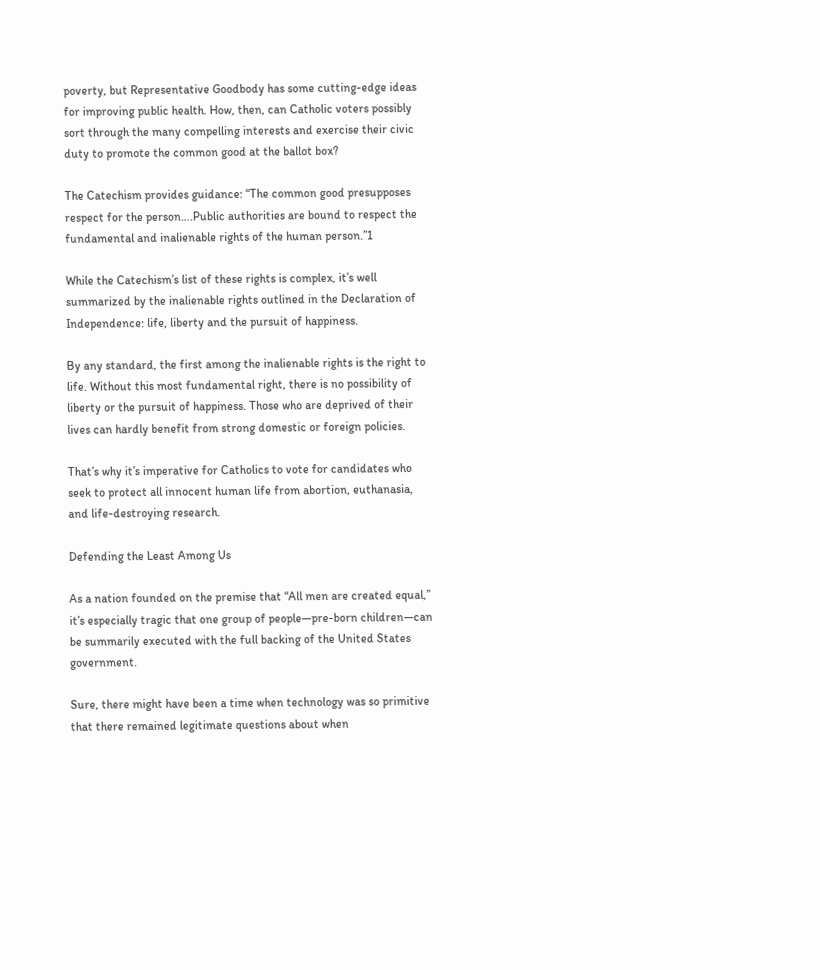poverty, but Representative Goodbody has some cutting-edge ideas for improving public health. How, then, can Catholic voters possibly sort through the many compelling interests and exercise their civic duty to promote the common good at the ballot box?

The Catechism provides guidance: “The common good presupposes respect for the person….Public authorities are bound to respect the fundamental and inalienable rights of the human person.”1

While the Catechism’s list of these rights is complex, it’s well summarized by the inalienable rights outlined in the Declaration of Independence: life, liberty and the pursuit of happiness.

By any standard, the first among the inalienable rights is the right to life. Without this most fundamental right, there is no possibility of liberty or the pursuit of happiness. Those who are deprived of their lives can hardly benefit from strong domestic or foreign policies.

That’s why it’s imperative for Catholics to vote for candidates who seek to protect all innocent human life from abortion, euthanasia, and life-destroying research.

Defending the Least Among Us

As a nation founded on the premise that “All men are created equal,” it’s especially tragic that one group of people—pre-born children—can be summarily executed with the full backing of the United States government.

Sure, there might have been a time when technology was so primitive that there remained legitimate questions about when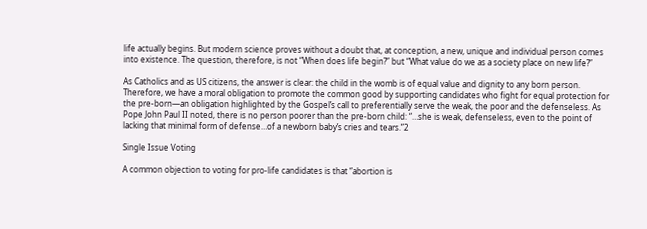life actually begins. But modern science proves without a doubt that, at conception, a new, unique and individual person comes into existence. The question, therefore, is not “When does life begin?” but “What value do we as a society place on new life?”

As Catholics and as US citizens, the answer is clear: the child in the womb is of equal value and dignity to any born person. Therefore, we have a moral obligation to promote the common good by supporting candidates who fight for equal protection for the pre-born—an obligation highlighted by the Gospel’s call to preferentially serve the weak, the poor and the defenseless. As Pope John Paul II noted, there is no person poorer than the pre-born child: “…she is weak, defenseless, even to the point of lacking that minimal form of defense…of a newborn baby’s cries and tears.”2

Single Issue Voting

A common objection to voting for pro-life candidates is that “abortion is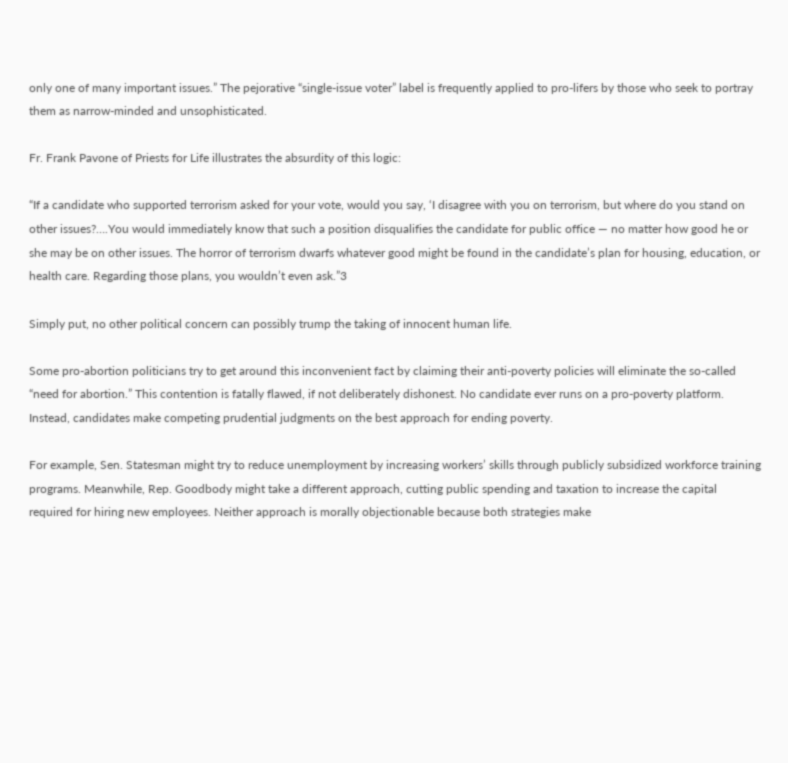only one of many important issues.” The pejorative “single-issue voter” label is frequently applied to pro-lifers by those who seek to portray them as narrow-minded and unsophisticated.

Fr. Frank Pavone of Priests for Life illustrates the absurdity of this logic:

“If a candidate who supported terrorism asked for your vote, would you say, ‘I disagree with you on terrorism, but where do you stand on other issues?….You would immediately know that such a position disqualifies the candidate for public office — no matter how good he or she may be on other issues. The horror of terrorism dwarfs whatever good might be found in the candidate’s plan for housing, education, or health care. Regarding those plans, you wouldn’t even ask.”3

Simply put, no other political concern can possibly trump the taking of innocent human life.

Some pro-abortion politicians try to get around this inconvenient fact by claiming their anti-poverty policies will eliminate the so-called “need for abortion.” This contention is fatally flawed, if not deliberately dishonest. No candidate ever runs on a pro-poverty platform. Instead, candidates make competing prudential judgments on the best approach for ending poverty.

For example, Sen. Statesman might try to reduce unemployment by increasing workers’ skills through publicly subsidized workforce training programs. Meanwhile, Rep. Goodbody might take a different approach, cutting public spending and taxation to increase the capital required for hiring new employees. Neither approach is morally objectionable because both strategies make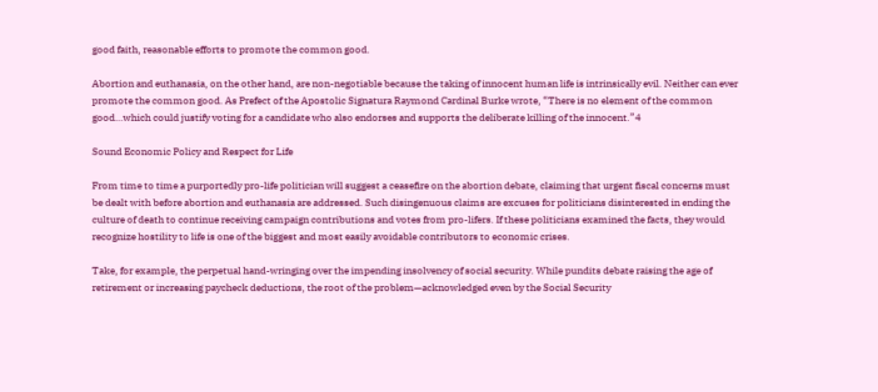good faith, reasonable efforts to promote the common good.

Abortion and euthanasia, on the other hand, are non-negotiable because the taking of innocent human life is intrinsically evil. Neither can ever promote the common good. As Prefect of the Apostolic Signatura Raymond Cardinal Burke wrote, “There is no element of the common good…which could justify voting for a candidate who also endorses and supports the deliberate killing of the innocent.”4

Sound Economic Policy and Respect for Life

From time to time a purportedly pro-life politician will suggest a ceasefire on the abortion debate, claiming that urgent fiscal concerns must be dealt with before abortion and euthanasia are addressed. Such disingenuous claims are excuses for politicians disinterested in ending the culture of death to continue receiving campaign contributions and votes from pro-lifers. If these politicians examined the facts, they would recognize hostility to life is one of the biggest and most easily avoidable contributors to economic crises.

Take, for example, the perpetual hand-wringing over the impending insolvency of social security. While pundits debate raising the age of retirement or increasing paycheck deductions, the root of the problem—acknowledged even by the Social Security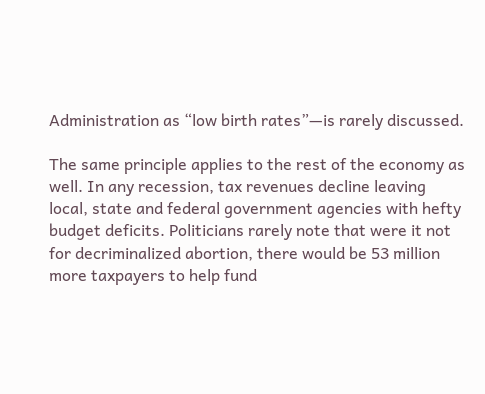Administration as “low birth rates”—is rarely discussed.

The same principle applies to the rest of the economy as well. In any recession, tax revenues decline leaving local, state and federal government agencies with hefty budget deficits. Politicians rarely note that were it not for decriminalized abortion, there would be 53 million more taxpayers to help fund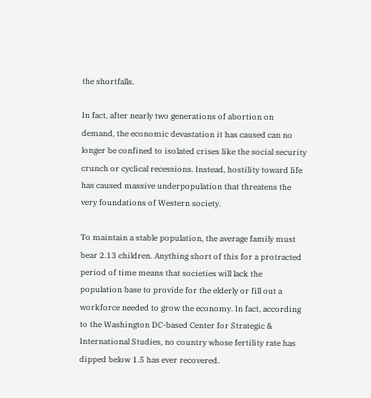the shortfalls.

In fact, after nearly two generations of abortion on demand, the economic devastation it has caused can no longer be confined to isolated crises like the social security crunch or cyclical recessions. Instead, hostility toward life has caused massive underpopulation that threatens the very foundations of Western society.

To maintain a stable population, the average family must bear 2.13 children. Anything short of this for a protracted period of time means that societies will lack the population base to provide for the elderly or fill out a workforce needed to grow the economy. In fact, according to the Washington DC-based Center for Strategic & International Studies, no country whose fertility rate has dipped below 1.5 has ever recovered.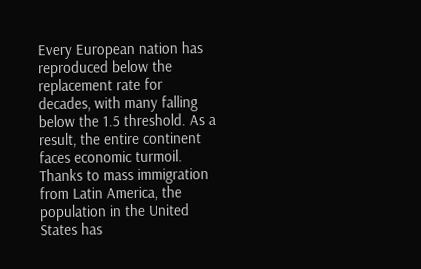Every European nation has reproduced below the replacement rate for decades, with many falling below the 1.5 threshold. As a result, the entire continent faces economic turmoil. Thanks to mass immigration from Latin America, the population in the United States has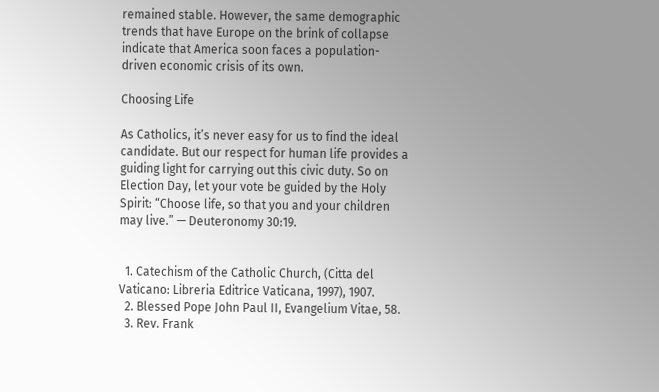remained stable. However, the same demographic trends that have Europe on the brink of collapse indicate that America soon faces a population-driven economic crisis of its own.

Choosing Life

As Catholics, it’s never easy for us to find the ideal candidate. But our respect for human life provides a guiding light for carrying out this civic duty. So on Election Day, let your vote be guided by the Holy Spirit: “Choose life, so that you and your children may live.” — Deuteronomy 30:19.


  1. Catechism of the Catholic Church, (Citta del Vaticano: Libreria Editrice Vaticana, 1997), 1907.
  2. Blessed Pope John Paul II, Evangelium Vitae, 58.
  3. Rev. Frank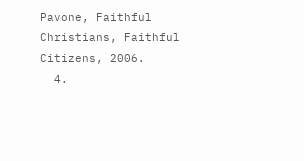Pavone, Faithful Christians, Faithful Citizens, 2006.
  4.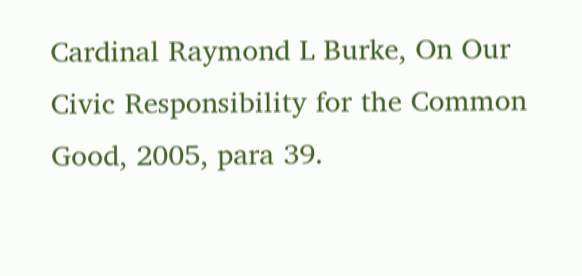Cardinal Raymond L Burke, On Our Civic Responsibility for the Common Good, 2005, para 39.